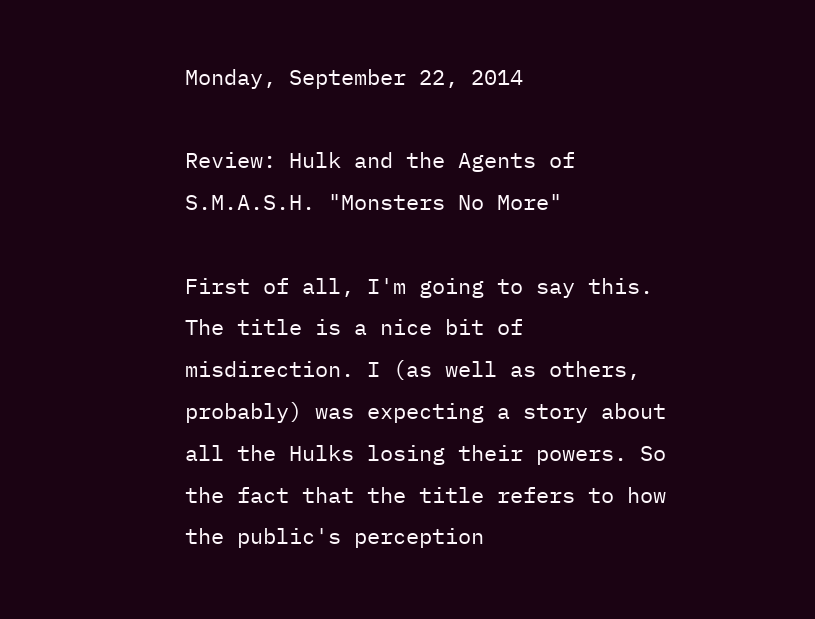Monday, September 22, 2014

Review: Hulk and the Agents of S.M.A.S.H. "Monsters No More"

First of all, I'm going to say this. The title is a nice bit of misdirection. I (as well as others, probably) was expecting a story about all the Hulks losing their powers. So the fact that the title refers to how the public's perception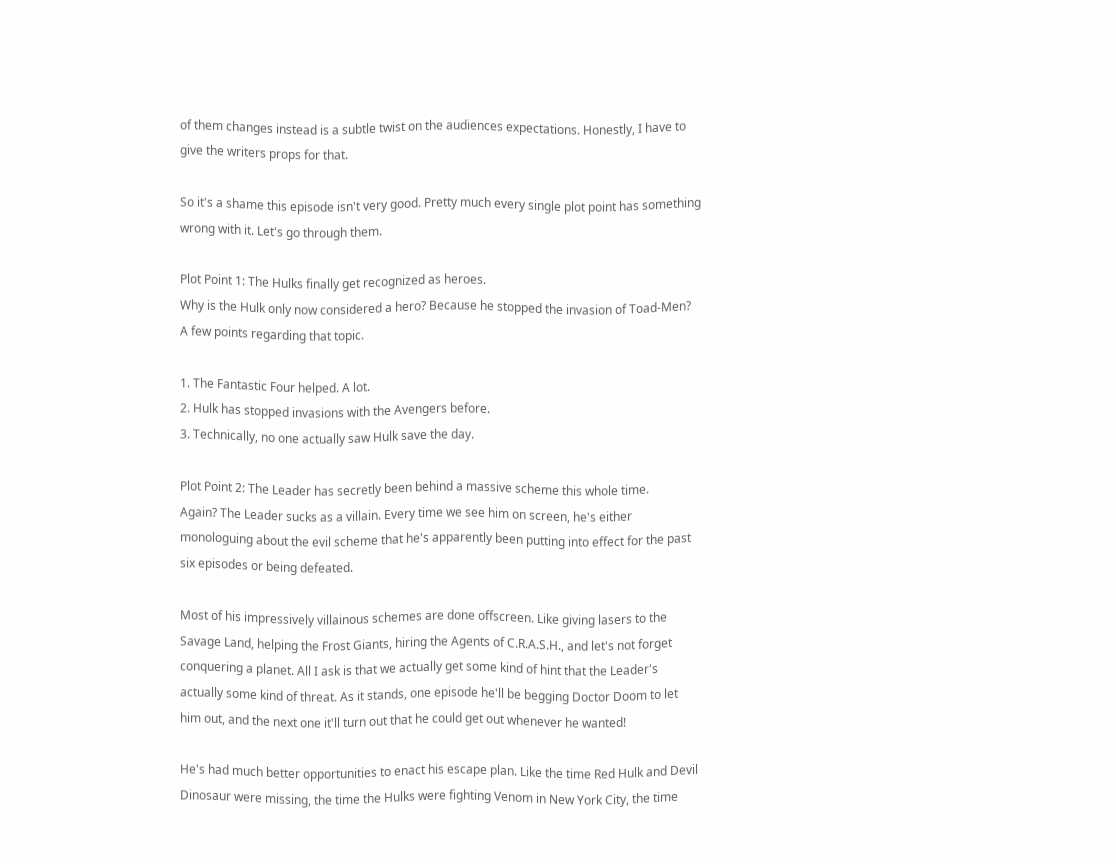of them changes instead is a subtle twist on the audiences expectations. Honestly, I have to give the writers props for that.

So it's a shame this episode isn't very good. Pretty much every single plot point has something wrong with it. Let's go through them.

Plot Point 1: The Hulks finally get recognized as heroes.
Why is the Hulk only now considered a hero? Because he stopped the invasion of Toad-Men? A few points regarding that topic.

1. The Fantastic Four helped. A lot.
2. Hulk has stopped invasions with the Avengers before.
3. Technically, no one actually saw Hulk save the day.

Plot Point 2: The Leader has secretly been behind a massive scheme this whole time.
Again? The Leader sucks as a villain. Every time we see him on screen, he's either monologuing about the evil scheme that he's apparently been putting into effect for the past six episodes or being defeated.

Most of his impressively villainous schemes are done offscreen. Like giving lasers to the Savage Land, helping the Frost Giants, hiring the Agents of C.R.A.S.H., and let's not forget conquering a planet. All I ask is that we actually get some kind of hint that the Leader's actually some kind of threat. As it stands, one episode he'll be begging Doctor Doom to let him out, and the next one it'll turn out that he could get out whenever he wanted!

He's had much better opportunities to enact his escape plan. Like the time Red Hulk and Devil Dinosaur were missing, the time the Hulks were fighting Venom in New York City, the time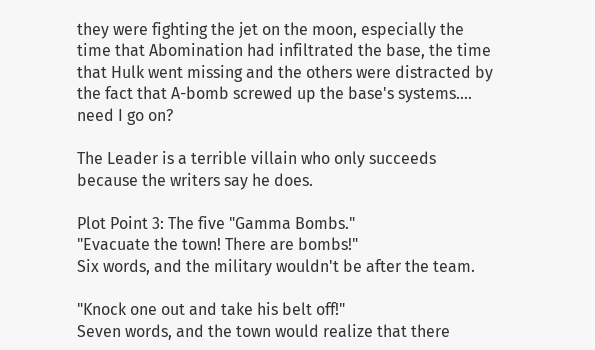they were fighting the jet on the moon, especially the time that Abomination had infiltrated the base, the time that Hulk went missing and the others were distracted by the fact that A-bomb screwed up the base's systems.... need I go on?

The Leader is a terrible villain who only succeeds because the writers say he does.

Plot Point 3: The five "Gamma Bombs."
"Evacuate the town! There are bombs!"
Six words, and the military wouldn't be after the team.

"Knock one out and take his belt off!"
Seven words, and the town would realize that there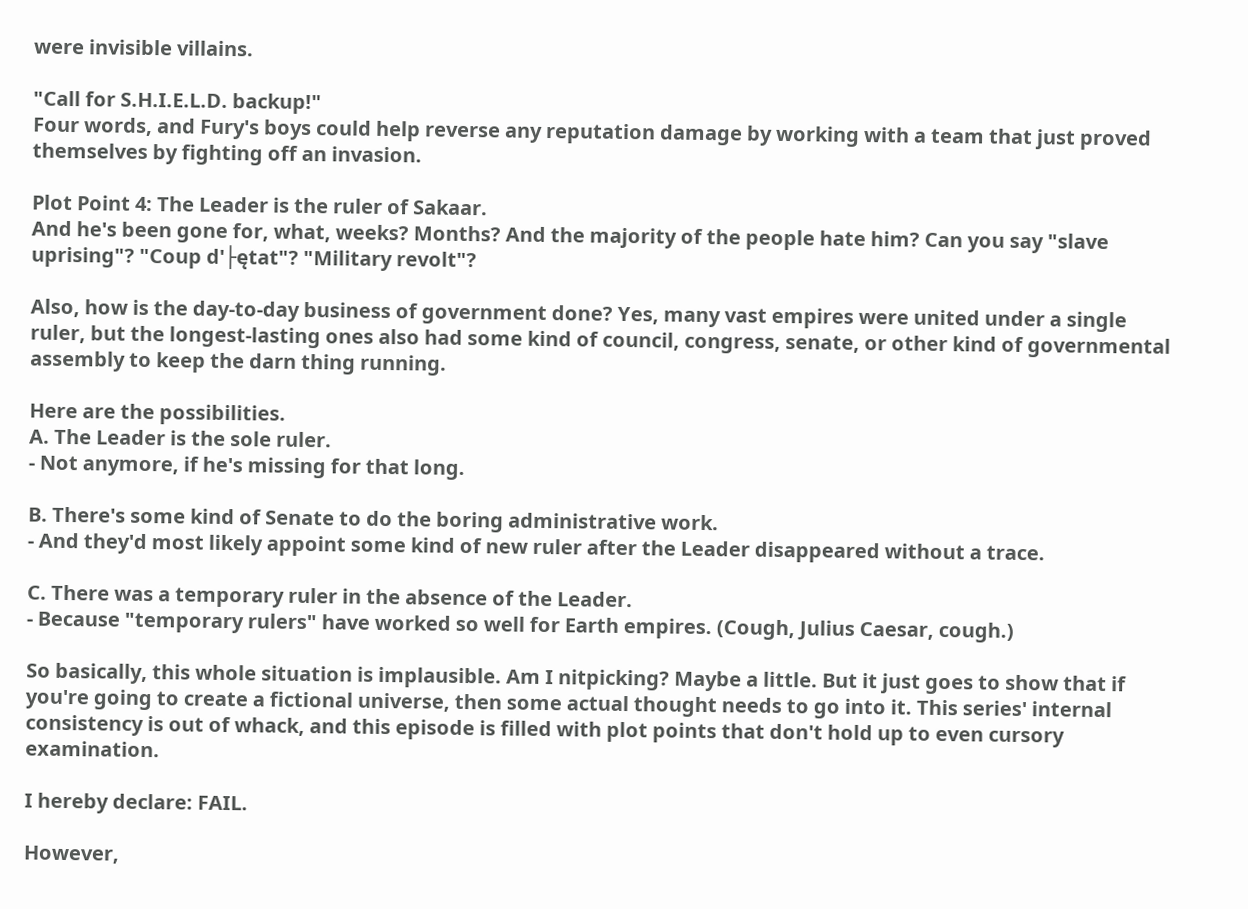were invisible villains.

"Call for S.H.I.E.L.D. backup!"
Four words, and Fury's boys could help reverse any reputation damage by working with a team that just proved themselves by fighting off an invasion.

Plot Point 4: The Leader is the ruler of Sakaar.
And he's been gone for, what, weeks? Months? And the majority of the people hate him? Can you say "slave uprising"? "Coup d'├ętat"? "Military revolt"?

Also, how is the day-to-day business of government done? Yes, many vast empires were united under a single ruler, but the longest-lasting ones also had some kind of council, congress, senate, or other kind of governmental assembly to keep the darn thing running.

Here are the possibilities.
A. The Leader is the sole ruler.
- Not anymore, if he's missing for that long.

B. There's some kind of Senate to do the boring administrative work.
- And they'd most likely appoint some kind of new ruler after the Leader disappeared without a trace.

C. There was a temporary ruler in the absence of the Leader.
- Because "temporary rulers" have worked so well for Earth empires. (Cough, Julius Caesar, cough.)

So basically, this whole situation is implausible. Am I nitpicking? Maybe a little. But it just goes to show that if you're going to create a fictional universe, then some actual thought needs to go into it. This series' internal consistency is out of whack, and this episode is filled with plot points that don't hold up to even cursory examination.

I hereby declare: FAIL.

However,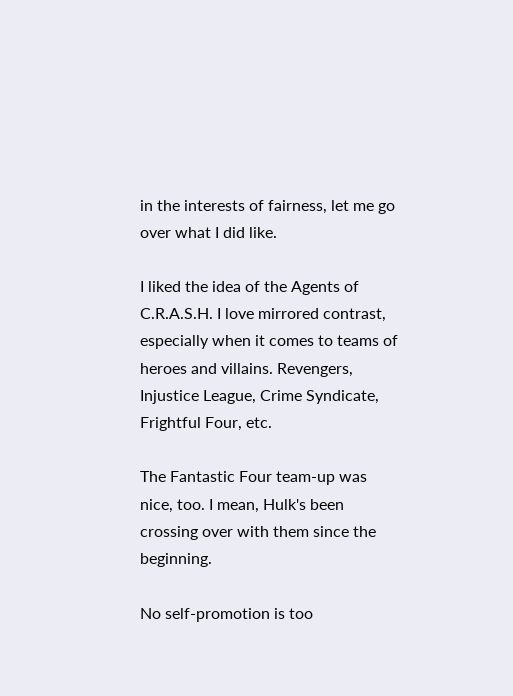in the interests of fairness, let me go over what I did like.

I liked the idea of the Agents of C.R.A.S.H. I love mirrored contrast, especially when it comes to teams of heroes and villains. Revengers, Injustice League, Crime Syndicate, Frightful Four, etc.

The Fantastic Four team-up was nice, too. I mean, Hulk's been crossing over with them since the beginning.

No self-promotion is too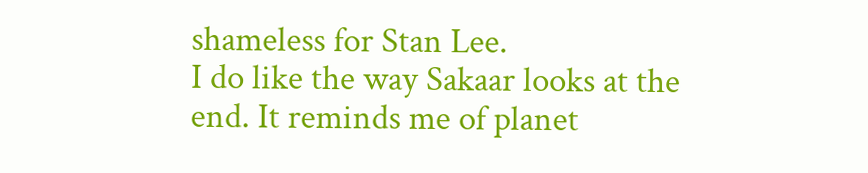shameless for Stan Lee.
I do like the way Sakaar looks at the end. It reminds me of planet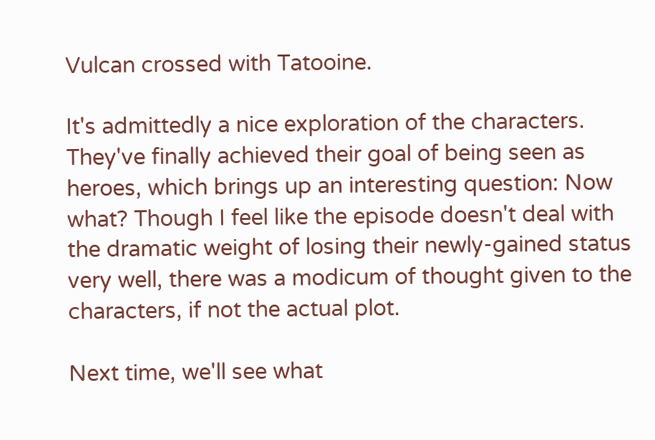Vulcan crossed with Tatooine.

It's admittedly a nice exploration of the characters. They've finally achieved their goal of being seen as heroes, which brings up an interesting question: Now what? Though I feel like the episode doesn't deal with the dramatic weight of losing their newly-gained status very well, there was a modicum of thought given to the characters, if not the actual plot.

Next time, we'll see what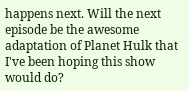happens next. Will the next episode be the awesome adaptation of Planet Hulk that I've been hoping this show would do?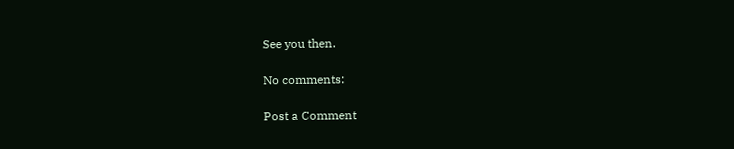See you then.

No comments:

Post a Comment